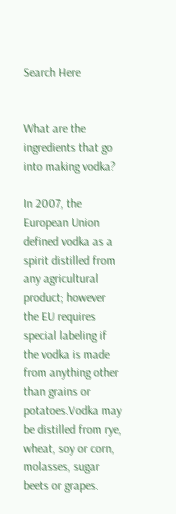Search Here


What are the ingredients that go into making vodka?

In 2007, the European Union defined vodka as a spirit distilled from any agricultural product; however the EU requires special labeling if the vodka is made from anything other than grains or potatoes.Vodka may be distilled from rye, wheat, soy or corn, molasses, sugar beets or grapes.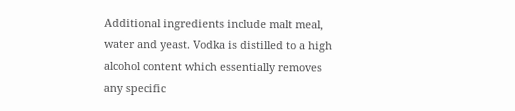Additional ingredients include malt meal, water and yeast. Vodka is distilled to a high alcohol content which essentially removes any specific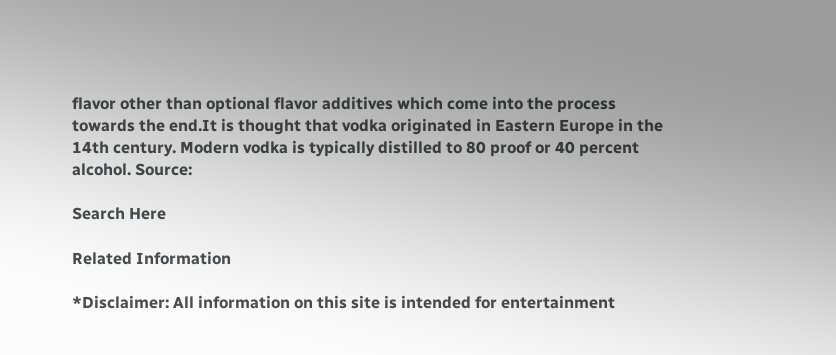flavor other than optional flavor additives which come into the process towards the end.It is thought that vodka originated in Eastern Europe in the 14th century. Modern vodka is typically distilled to 80 proof or 40 percent alcohol. Source:

Search Here

Related Information

*Disclaimer: All information on this site is intended for entertainment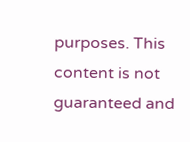purposes. This content is not guaranteed and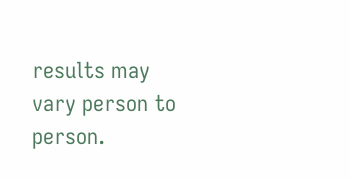results may vary person to person.